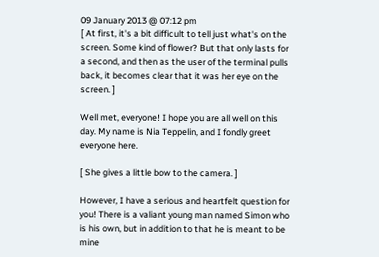09 January 2013 @ 07:12 pm
[ At first, it's a bit difficult to tell just what's on the screen. Some kind of flower? But that only lasts for a second, and then as the user of the terminal pulls back, it becomes clear that it was her eye on the screen. ]

Well met, everyone! I hope you are all well on this day. My name is Nia Teppelin, and I fondly greet everyone here.

[ She gives a little bow to the camera. ]

However, I have a serious and heartfelt question for you! There is a valiant young man named Simon who is his own, but in addition to that he is meant to be mine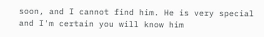soon, and I cannot find him. He is very special and I'm certain you will know him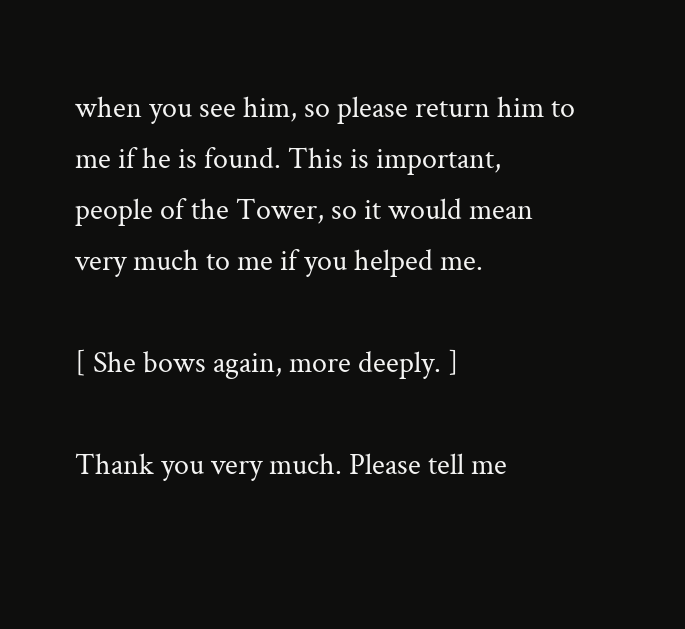when you see him, so please return him to me if he is found. This is important, people of the Tower, so it would mean very much to me if you helped me.

[ She bows again, more deeply. ]

Thank you very much. Please tell me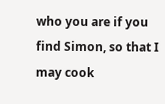who you are if you find Simon, so that I may cook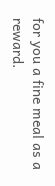for you a fine meal as a reward.